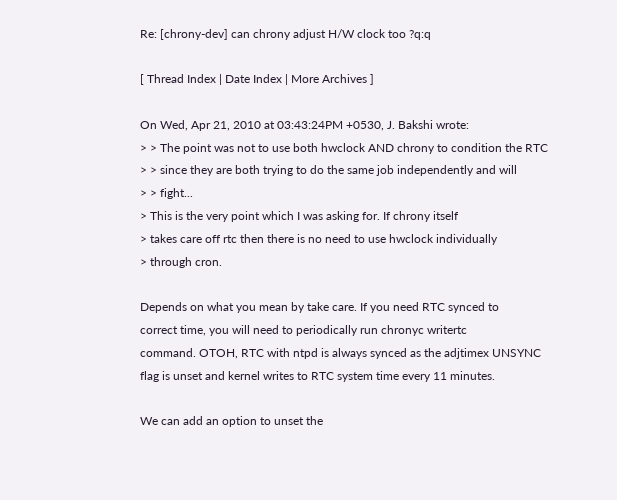Re: [chrony-dev] can chrony adjust H/W clock too ?q:q

[ Thread Index | Date Index | More Archives ]

On Wed, Apr 21, 2010 at 03:43:24PM +0530, J. Bakshi wrote:
> > The point was not to use both hwclock AND chrony to condition the RTC
> > since they are both trying to do the same job independently and will
> > fight...
> This is the very point which I was asking for. If chrony itself
> takes care off rtc then there is no need to use hwclock individually
> through cron.

Depends on what you mean by take care. If you need RTC synced to
correct time, you will need to periodically run chronyc writertc
command. OTOH, RTC with ntpd is always synced as the adjtimex UNSYNC
flag is unset and kernel writes to RTC system time every 11 minutes.

We can add an option to unset the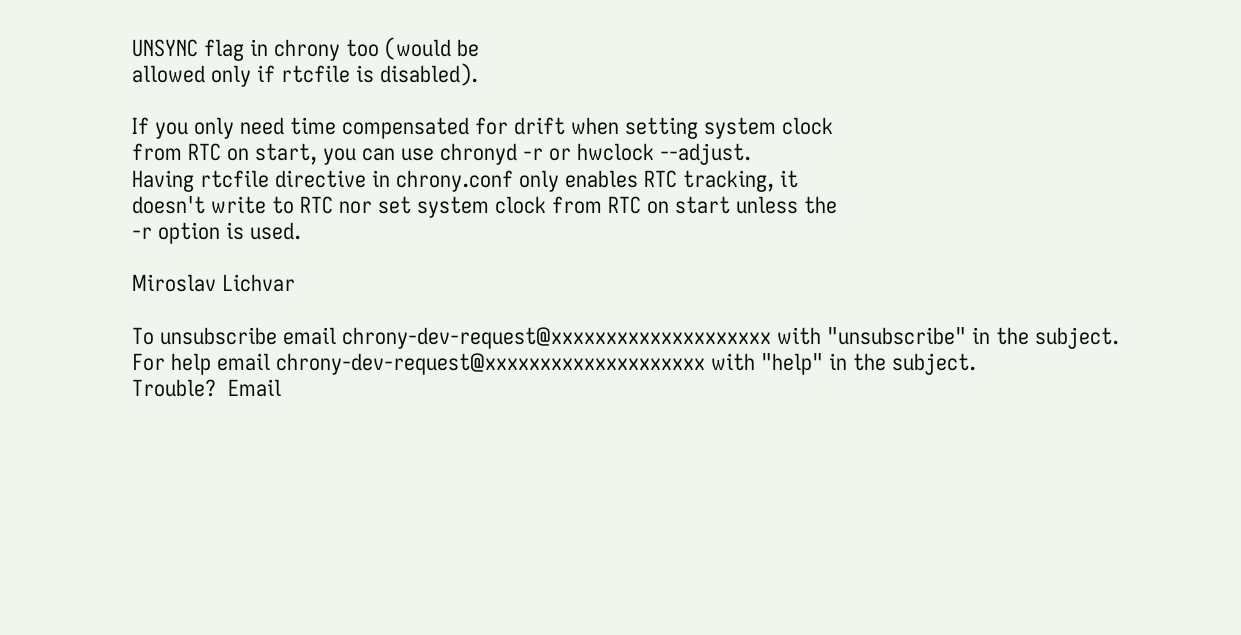UNSYNC flag in chrony too (would be
allowed only if rtcfile is disabled).

If you only need time compensated for drift when setting system clock
from RTC on start, you can use chronyd -r or hwclock --adjust.
Having rtcfile directive in chrony.conf only enables RTC tracking, it
doesn't write to RTC nor set system clock from RTC on start unless the
-r option is used.

Miroslav Lichvar

To unsubscribe email chrony-dev-request@xxxxxxxxxxxxxxxxxxxx with "unsubscribe" in the subject.
For help email chrony-dev-request@xxxxxxxxxxxxxxxxxxxx with "help" in the subject.
Trouble?  Email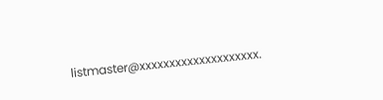listmaster@xxxxxxxxxxxxxxxxxxxx.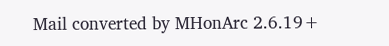Mail converted by MHonArc 2.6.19+